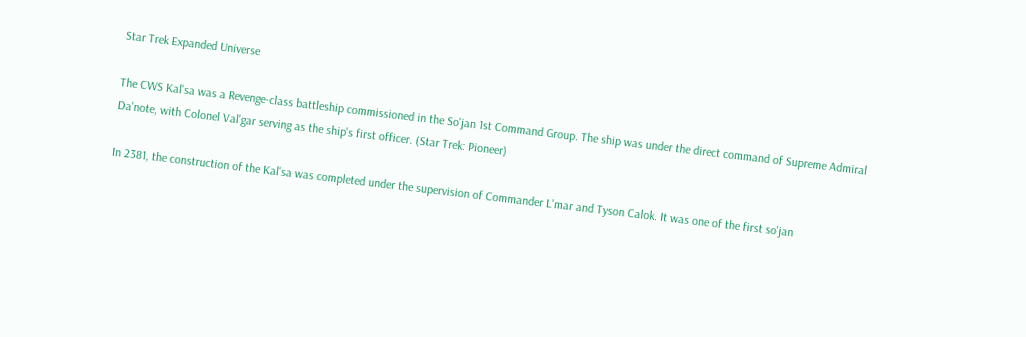Star Trek Expanded Universe

The CWS Kal'sa was a Revenge-class battleship commissioned in the So'jan 1st Command Group. The ship was under the direct command of Supreme Admiral Da'note, with Colonel Val'gar serving as the ship's first officer. (Star Trek: Pioneer)

In 2381, the construction of the Kal'sa was completed under the supervision of Commander L'mar and Tyson Calok. It was one of the first so'jan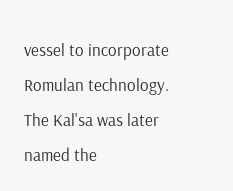vessel to incorporate Romulan technology. The Kal'sa was later named the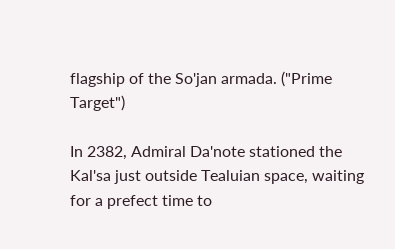flagship of the So'jan armada. ("Prime Target")

In 2382, Admiral Da'note stationed the Kal'sa just outside Tealuian space, waiting for a prefect time to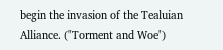begin the invasion of the Tealuian Alliance. ("Torment and Woe")